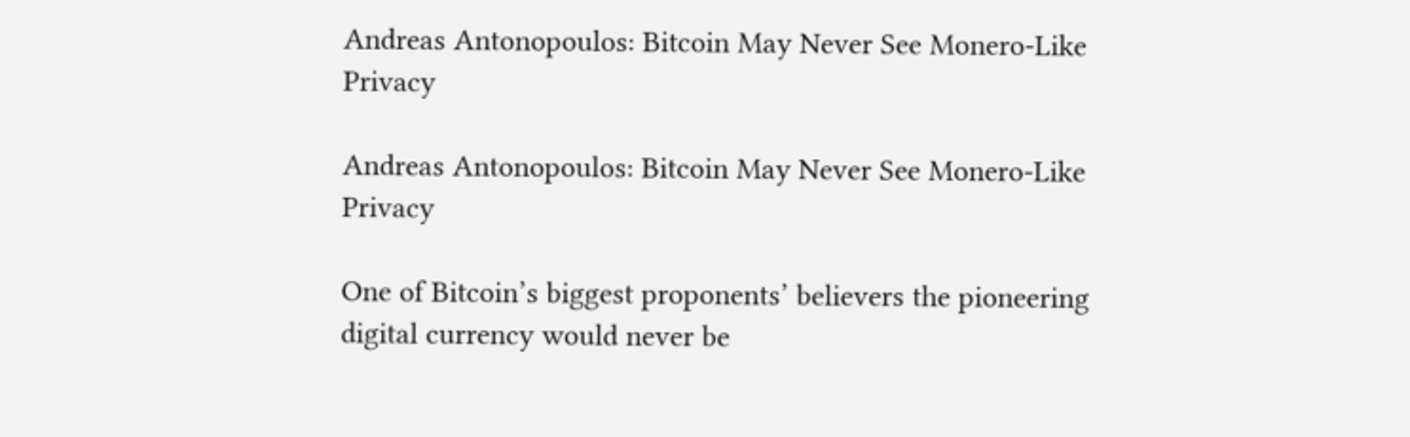Andreas Antonopoulos: Bitcoin May Never See Monero-Like Privacy

Andreas Antonopoulos: Bitcoin May Never See Monero-Like Privacy

One of Bitcoin’s biggest proponents’ believers the pioneering digital currency would never be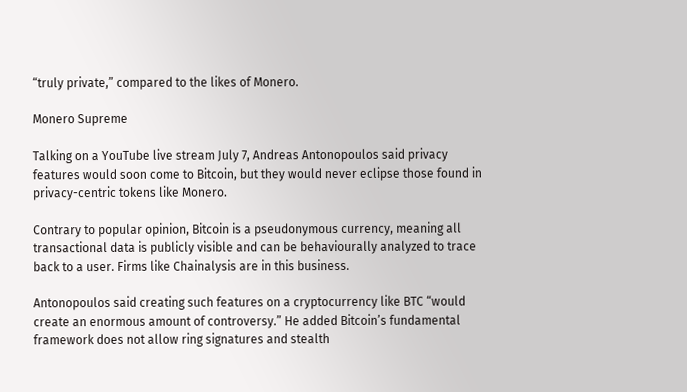“truly private,” compared to the likes of Monero.

Monero Supreme

Talking on a YouTube live stream July 7, Andreas Antonopoulos said privacy features would soon come to Bitcoin, but they would never eclipse those found in privacy-centric tokens like Monero.

Contrary to popular opinion, Bitcoin is a pseudonymous currency, meaning all transactional data is publicly visible and can be behaviourally analyzed to trace back to a user. Firms like Chainalysis are in this business.

Antonopoulos said creating such features on a cryptocurrency like BTC “would create an enormous amount of controversy.” He added Bitcoin’s fundamental framework does not allow ring signatures and stealth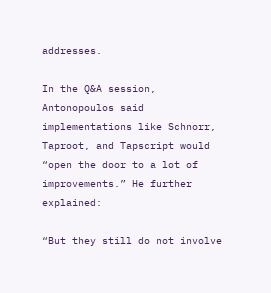addresses.

In the Q&A session, Antonopoulos said implementations like Schnorr, Taproot, and Tapscript would “open the door to a lot of improvements.” He further explained:

“But they still do not involve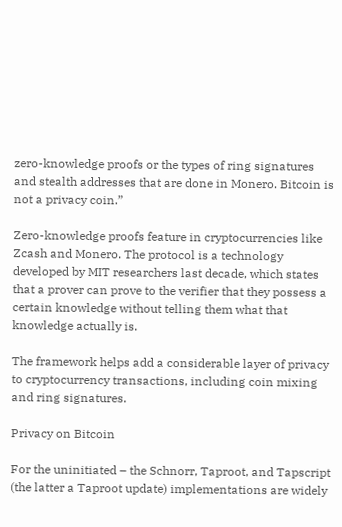zero-knowledge proofs or the types of ring signatures and stealth addresses that are done in Monero. Bitcoin is not a privacy coin.”

Zero-knowledge proofs feature in cryptocurrencies like Zcash and Monero. The protocol is a technology developed by MIT researchers last decade, which states that a prover can prove to the verifier that they possess a certain knowledge without telling them what that knowledge actually is.

The framework helps add a considerable layer of privacy to cryptocurrency transactions, including coin mixing and ring signatures.

Privacy on Bitcoin

For the uninitiated – the Schnorr, Taproot, and Tapscript (the latter a Taproot update) implementations are widely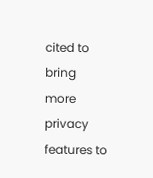cited to bring more privacy features to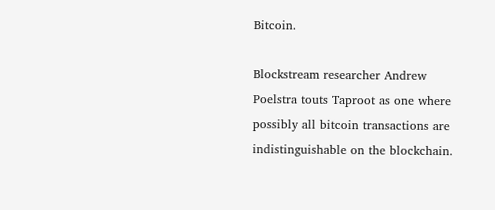Bitcoin.

Blockstream researcher Andrew Poelstra touts Taproot as one where possibly all bitcoin transactions are indistinguishable on the blockchain.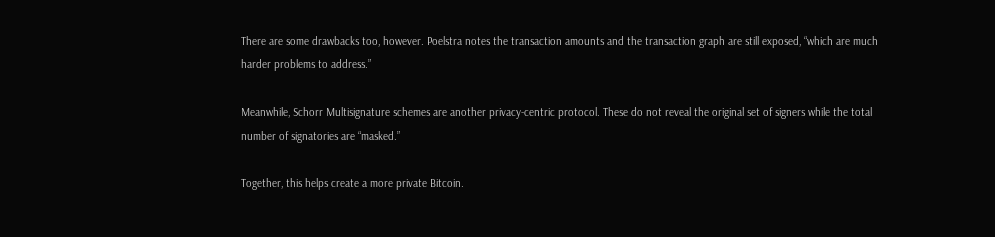There are some drawbacks too, however. Poelstra notes the transaction amounts and the transaction graph are still exposed, “which are much harder problems to address.”

Meanwhile, Schorr Multisignature schemes are another privacy-centric protocol. These do not reveal the original set of signers while the total number of signatories are “masked.”

Together, this helps create a more private Bitcoin.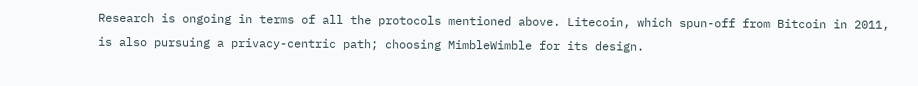Research is ongoing in terms of all the protocols mentioned above. Litecoin, which spun-off from Bitcoin in 2011, is also pursuing a privacy-centric path; choosing MimbleWimble for its design.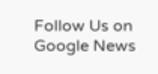Follow Us on Google News